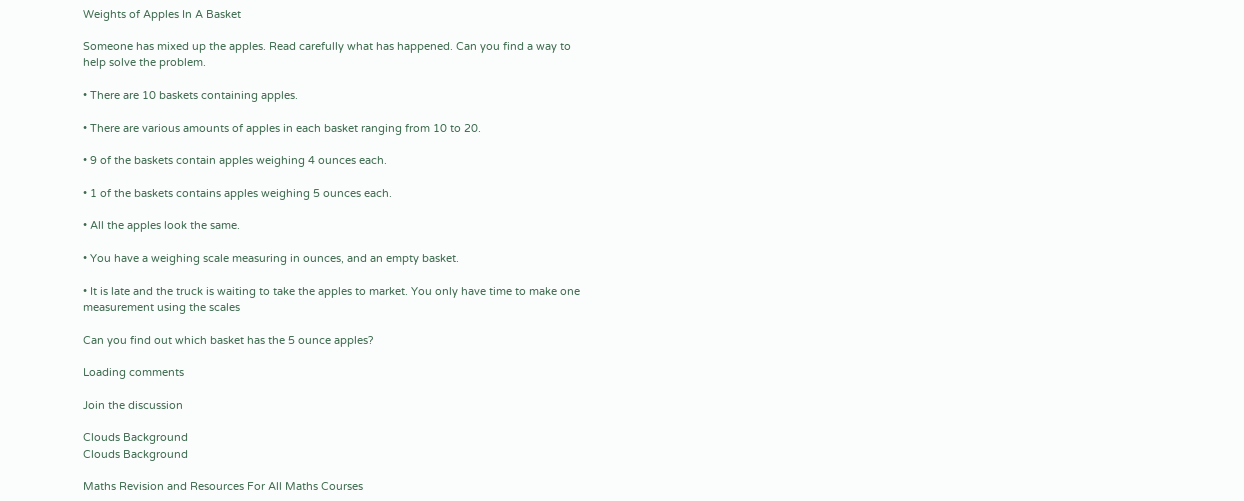Weights of Apples In A Basket

Someone has mixed up the apples. Read carefully what has happened. Can you find a way to help solve the problem.

• There are 10 baskets containing apples.

• There are various amounts of apples in each basket ranging from 10 to 20.

• 9 of the baskets contain apples weighing 4 ounces each.

• 1 of the baskets contains apples weighing 5 ounces each.

• All the apples look the same.

• You have a weighing scale measuring in ounces, and an empty basket.

• It is late and the truck is waiting to take the apples to market. You only have time to make one measurement using the scales

Can you find out which basket has the 5 ounce apples?

Loading comments

Join the discussion

Clouds Background
Clouds Background

Maths Revision and Resources For All Maths Courses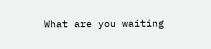What are you waiting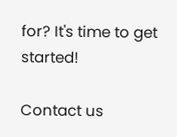for? It's time to get started!

Contact us